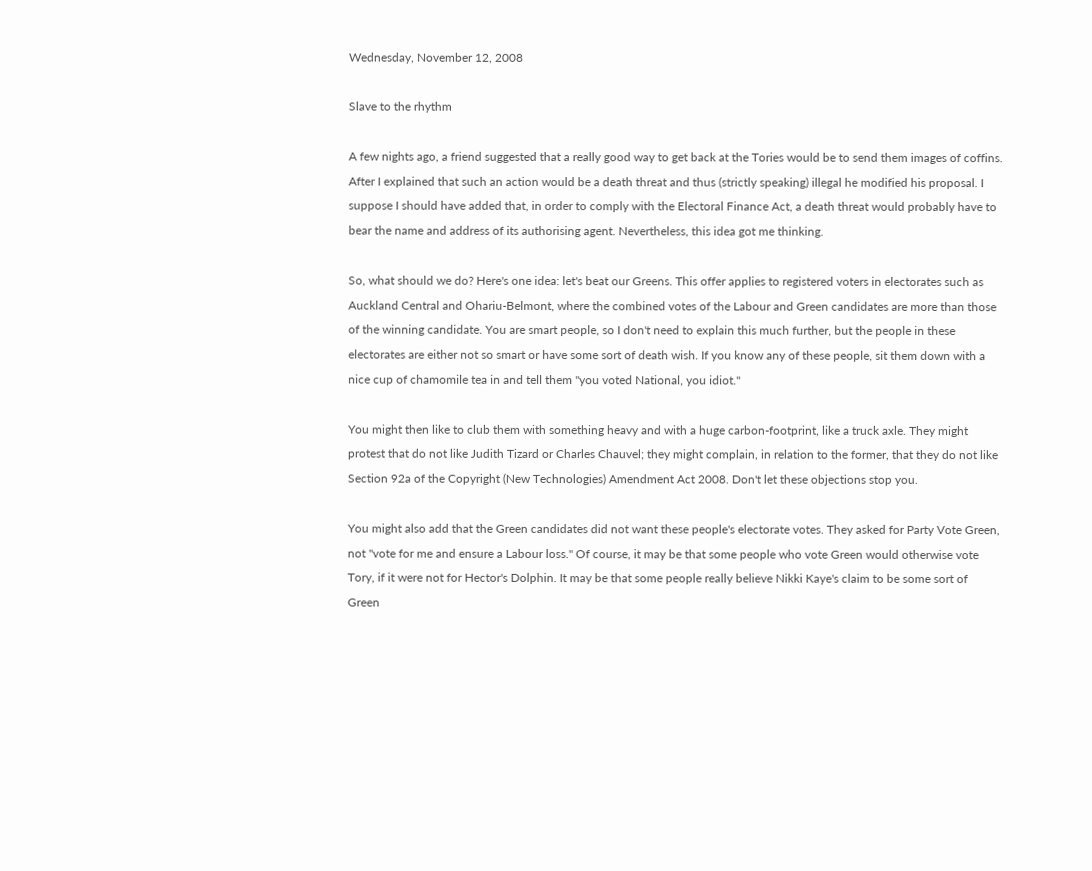Wednesday, November 12, 2008

Slave to the rhythm

A few nights ago, a friend suggested that a really good way to get back at the Tories would be to send them images of coffins. After I explained that such an action would be a death threat and thus (strictly speaking) illegal he modified his proposal. I suppose I should have added that, in order to comply with the Electoral Finance Act, a death threat would probably have to bear the name and address of its authorising agent. Nevertheless, this idea got me thinking.

So, what should we do? Here's one idea: let's beat our Greens. This offer applies to registered voters in electorates such as Auckland Central and Ohariu-Belmont, where the combined votes of the Labour and Green candidates are more than those of the winning candidate. You are smart people, so I don't need to explain this much further, but the people in these electorates are either not so smart or have some sort of death wish. If you know any of these people, sit them down with a nice cup of chamomile tea in and tell them "you voted National, you idiot."

You might then like to club them with something heavy and with a huge carbon-footprint, like a truck axle. They might protest that do not like Judith Tizard or Charles Chauvel; they might complain, in relation to the former, that they do not like Section 92a of the Copyright (New Technologies) Amendment Act 2008. Don't let these objections stop you.

You might also add that the Green candidates did not want these people's electorate votes. They asked for Party Vote Green, not "vote for me and ensure a Labour loss." Of course, it may be that some people who vote Green would otherwise vote Tory, if it were not for Hector's Dolphin. It may be that some people really believe Nikki Kaye's claim to be some sort of Green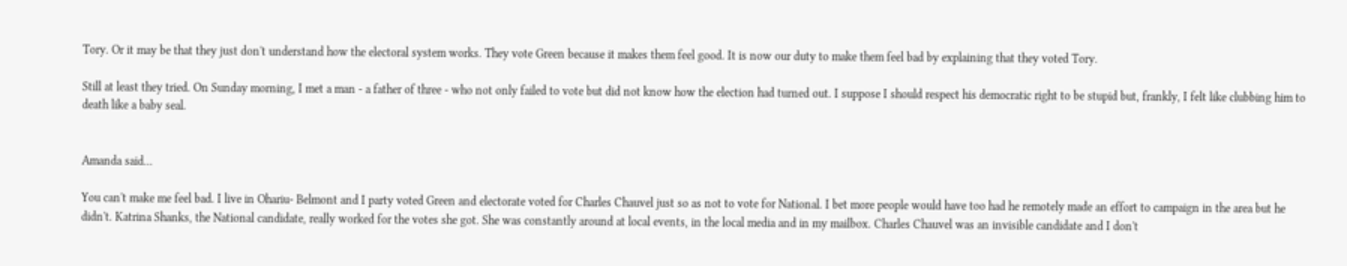Tory. Or it may be that they just don't understand how the electoral system works. They vote Green because it makes them feel good. It is now our duty to make them feel bad by explaining that they voted Tory.

Still at least they tried. On Sunday morning, I met a man - a father of three - who not only failed to vote but did not know how the election had turned out. I suppose I should respect his democratic right to be stupid but, frankly, I felt like clubbing him to death like a baby seal.


Amanda said...

You can't make me feel bad. I live in Ohariu- Belmont and I party voted Green and electorate voted for Charles Chauvel just so as not to vote for National. I bet more people would have too had he remotely made an effort to campaign in the area but he didn't. Katrina Shanks, the National candidate, really worked for the votes she got. She was constantly around at local events, in the local media and in my mailbox. Charles Chauvel was an invisible candidate and I don't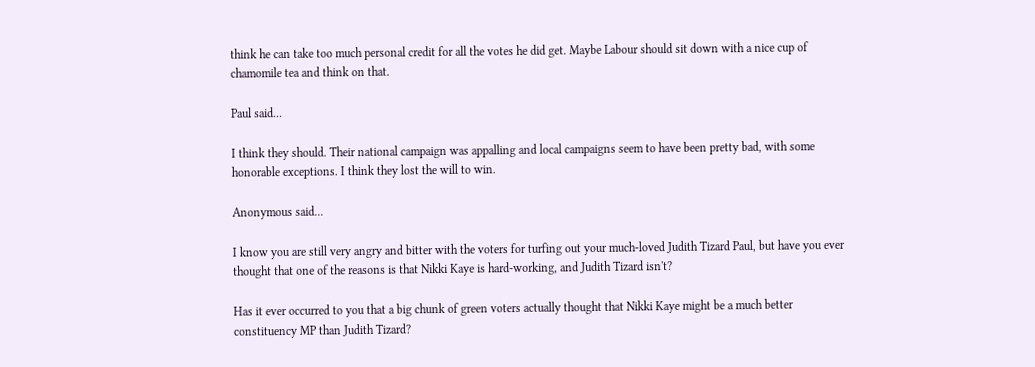think he can take too much personal credit for all the votes he did get. Maybe Labour should sit down with a nice cup of chamomile tea and think on that.

Paul said...

I think they should. Their national campaign was appalling and local campaigns seem to have been pretty bad, with some honorable exceptions. I think they lost the will to win.

Anonymous said...

I know you are still very angry and bitter with the voters for turfing out your much-loved Judith Tizard Paul, but have you ever thought that one of the reasons is that Nikki Kaye is hard-working, and Judith Tizard isn't?

Has it ever occurred to you that a big chunk of green voters actually thought that Nikki Kaye might be a much better constituency MP than Judith Tizard?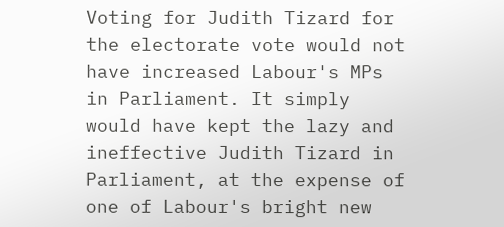Voting for Judith Tizard for the electorate vote would not have increased Labour's MPs in Parliament. It simply would have kept the lazy and ineffective Judith Tizard in Parliament, at the expense of one of Labour's bright new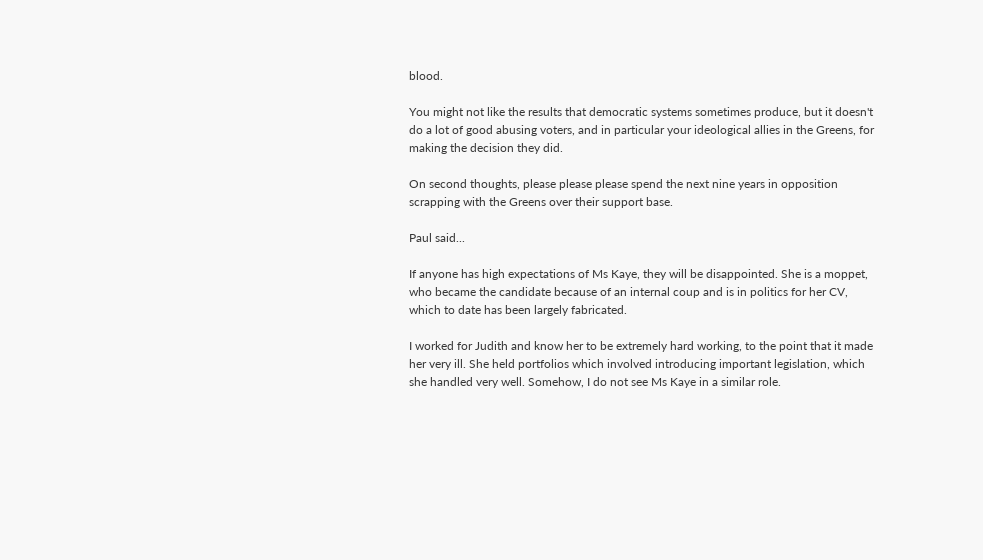blood.

You might not like the results that democratic systems sometimes produce, but it doesn't do a lot of good abusing voters, and in particular your ideological allies in the Greens, for making the decision they did.

On second thoughts, please please please spend the next nine years in opposition scrapping with the Greens over their support base.

Paul said...

If anyone has high expectations of Ms Kaye, they will be disappointed. She is a moppet, who became the candidate because of an internal coup and is in politics for her CV, which to date has been largely fabricated.

I worked for Judith and know her to be extremely hard working, to the point that it made her very ill. She held portfolios which involved introducing important legislation, which she handled very well. Somehow, I do not see Ms Kaye in a similar role.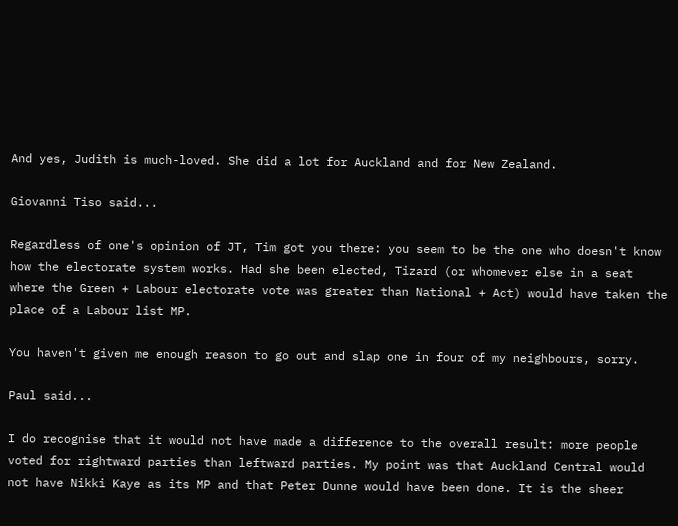And yes, Judith is much-loved. She did a lot for Auckland and for New Zealand.

Giovanni Tiso said...

Regardless of one's opinion of JT, Tim got you there: you seem to be the one who doesn't know how the electorate system works. Had she been elected, Tizard (or whomever else in a seat where the Green + Labour electorate vote was greater than National + Act) would have taken the place of a Labour list MP.

You haven't given me enough reason to go out and slap one in four of my neighbours, sorry.

Paul said...

I do recognise that it would not have made a difference to the overall result: more people voted for rightward parties than leftward parties. My point was that Auckland Central would not have Nikki Kaye as its MP and that Peter Dunne would have been done. It is the sheer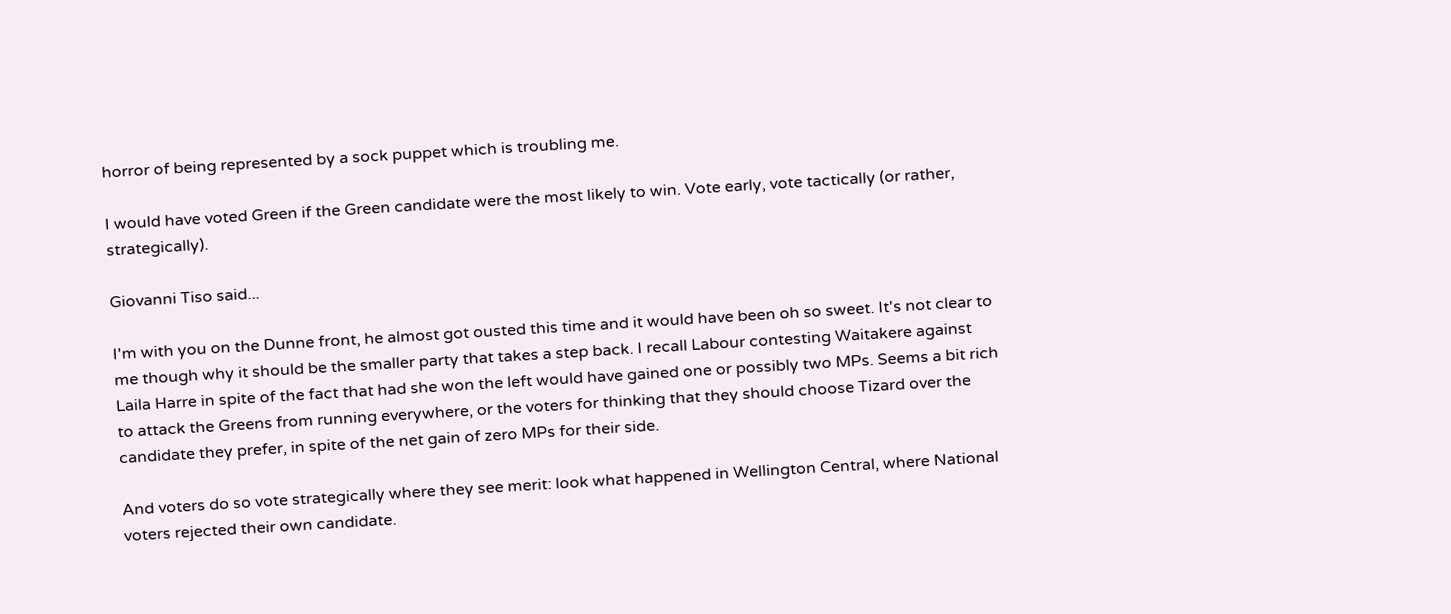horror of being represented by a sock puppet which is troubling me.

I would have voted Green if the Green candidate were the most likely to win. Vote early, vote tactically (or rather, strategically).

Giovanni Tiso said...

I'm with you on the Dunne front, he almost got ousted this time and it would have been oh so sweet. It's not clear to me though why it should be the smaller party that takes a step back. I recall Labour contesting Waitakere against Laila Harre in spite of the fact that had she won the left would have gained one or possibly two MPs. Seems a bit rich to attack the Greens from running everywhere, or the voters for thinking that they should choose Tizard over the candidate they prefer, in spite of the net gain of zero MPs for their side.

And voters do so vote strategically where they see merit: look what happened in Wellington Central, where National voters rejected their own candidate.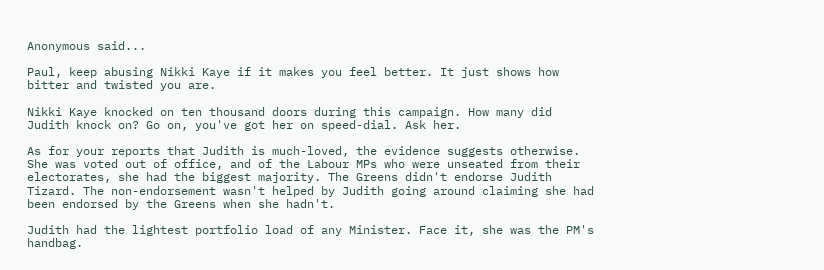Anonymous said...

Paul, keep abusing Nikki Kaye if it makes you feel better. It just shows how bitter and twisted you are.

Nikki Kaye knocked on ten thousand doors during this campaign. How many did Judith knock on? Go on, you've got her on speed-dial. Ask her.

As for your reports that Judith is much-loved, the evidence suggests otherwise. She was voted out of office, and of the Labour MPs who were unseated from their electorates, she had the biggest majority. The Greens didn't endorse Judith Tizard. The non-endorsement wasn't helped by Judith going around claiming she had been endorsed by the Greens when she hadn't.

Judith had the lightest portfolio load of any Minister. Face it, she was the PM's handbag.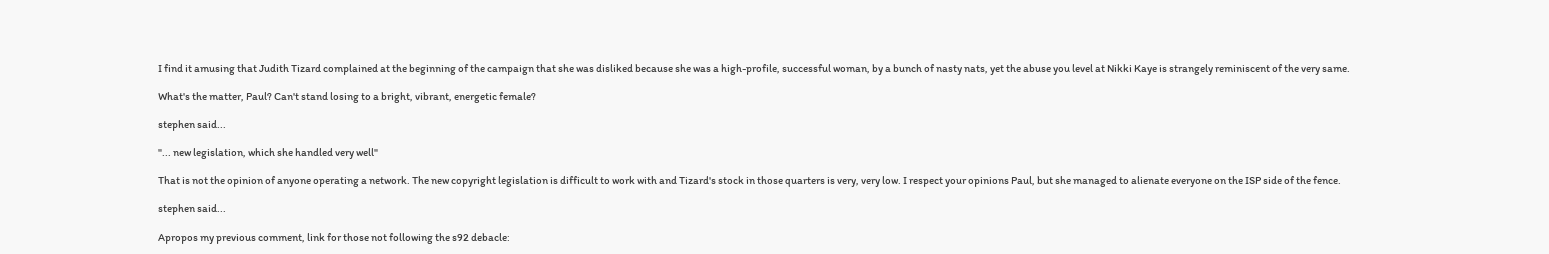I find it amusing that Judith Tizard complained at the beginning of the campaign that she was disliked because she was a high-profile, successful woman, by a bunch of nasty nats, yet the abuse you level at Nikki Kaye is strangely reminiscent of the very same.

What's the matter, Paul? Can't stand losing to a bright, vibrant, energetic female?

stephen said...

"... new legislation, which she handled very well"

That is not the opinion of anyone operating a network. The new copyright legislation is difficult to work with and Tizard's stock in those quarters is very, very low. I respect your opinions Paul, but she managed to alienate everyone on the ISP side of the fence.

stephen said...

Apropos my previous comment, link for those not following the s92 debacle: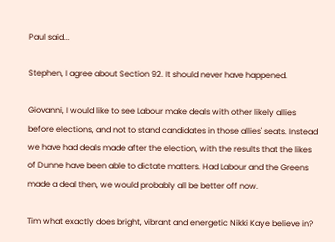Paul said...

Stephen, I agree about Section 92. It should never have happened.

Giovanni, I would like to see Labour make deals with other likely allies before elections, and not to stand candidates in those allies' seats. Instead we have had deals made after the election, with the results that the likes of Dunne have been able to dictate matters. Had Labour and the Greens made a deal then, we would probably all be better off now.

Tim what exactly does bright, vibrant and energetic Nikki Kaye believe in?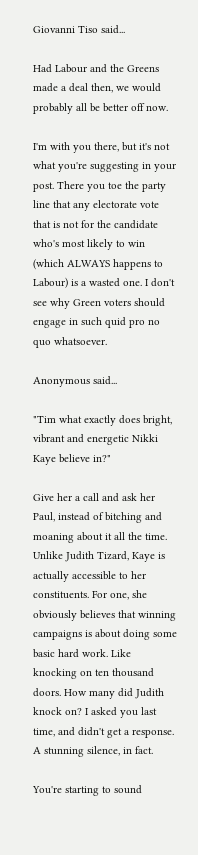Giovanni Tiso said...

Had Labour and the Greens made a deal then, we would probably all be better off now.

I'm with you there, but it's not what you're suggesting in your post. There you toe the party line that any electorate vote that is not for the candidate who's most likely to win (which ALWAYS happens to Labour) is a wasted one. I don't see why Green voters should engage in such quid pro no quo whatsoever.

Anonymous said...

"Tim what exactly does bright, vibrant and energetic Nikki Kaye believe in?"

Give her a call and ask her Paul, instead of bitching and moaning about it all the time. Unlike Judith Tizard, Kaye is actually accessible to her constituents. For one, she obviously believes that winning campaigns is about doing some basic hard work. Like knocking on ten thousand doors. How many did Judith knock on? I asked you last time, and didn't get a response. A stunning silence, in fact.

You're starting to sound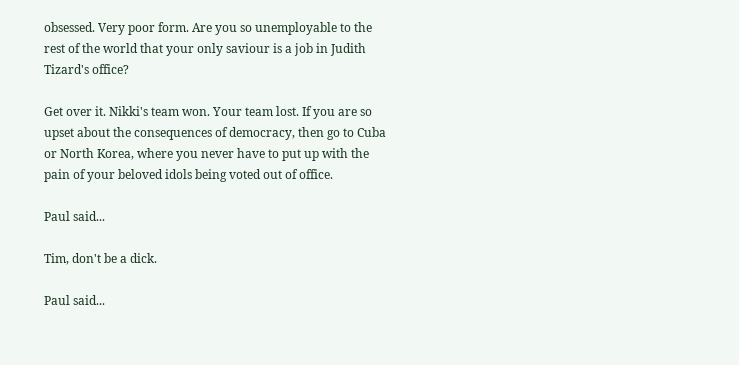obsessed. Very poor form. Are you so unemployable to the rest of the world that your only saviour is a job in Judith Tizard's office?

Get over it. Nikki's team won. Your team lost. If you are so upset about the consequences of democracy, then go to Cuba or North Korea, where you never have to put up with the pain of your beloved idols being voted out of office.

Paul said...

Tim, don't be a dick.

Paul said...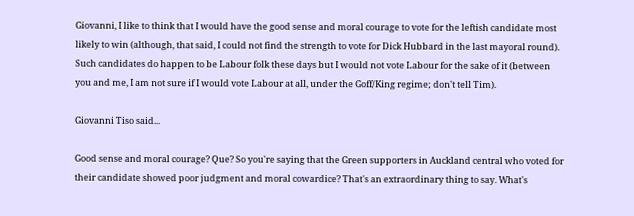Giovanni, I like to think that I would have the good sense and moral courage to vote for the leftish candidate most likely to win (although, that said, I could not find the strength to vote for Dick Hubbard in the last mayoral round). Such candidates do happen to be Labour folk these days but I would not vote Labour for the sake of it (between you and me, I am not sure if I would vote Labour at all, under the Goff/King regime; don't tell Tim).

Giovanni Tiso said...

Good sense and moral courage? Que? So you're saying that the Green supporters in Auckland central who voted for their candidate showed poor judgment and moral cowardice? That's an extraordinary thing to say. What's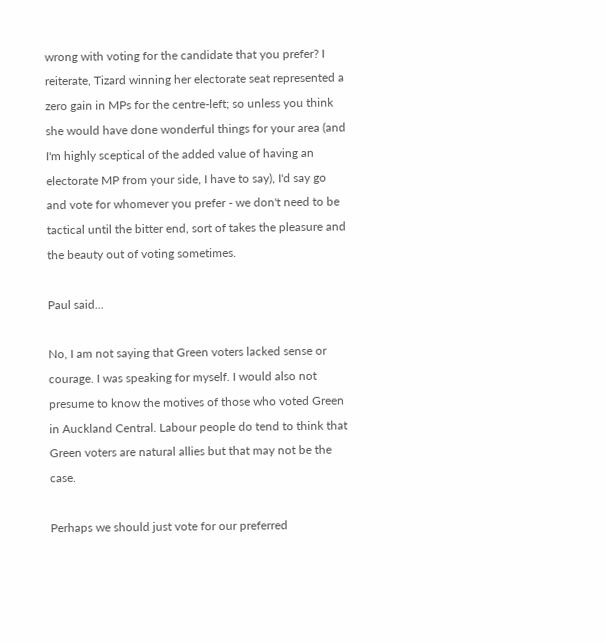wrong with voting for the candidate that you prefer? I reiterate, Tizard winning her electorate seat represented a zero gain in MPs for the centre-left; so unless you think she would have done wonderful things for your area (and I'm highly sceptical of the added value of having an electorate MP from your side, I have to say), I'd say go and vote for whomever you prefer - we don't need to be tactical until the bitter end, sort of takes the pleasure and the beauty out of voting sometimes.

Paul said...

No, I am not saying that Green voters lacked sense or courage. I was speaking for myself. I would also not presume to know the motives of those who voted Green in Auckland Central. Labour people do tend to think that Green voters are natural allies but that may not be the case.

Perhaps we should just vote for our preferred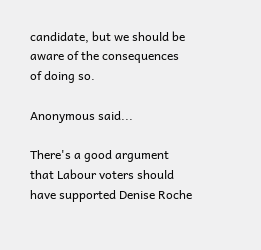candidate, but we should be aware of the consequences of doing so.

Anonymous said...

There's a good argument that Labour voters should have supported Denise Roche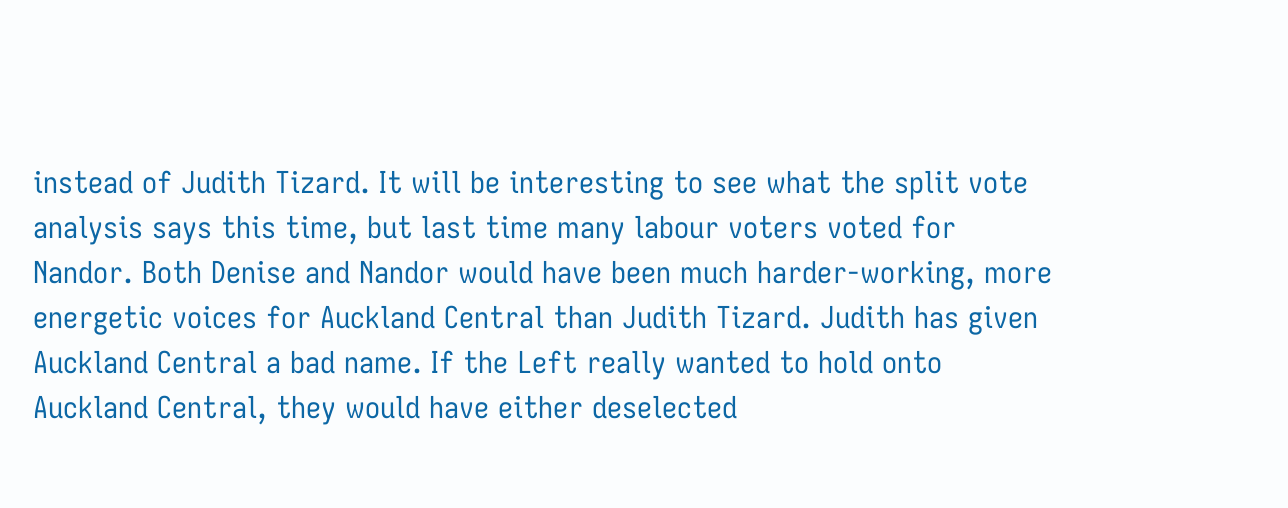instead of Judith Tizard. It will be interesting to see what the split vote analysis says this time, but last time many labour voters voted for Nandor. Both Denise and Nandor would have been much harder-working, more energetic voices for Auckland Central than Judith Tizard. Judith has given Auckland Central a bad name. If the Left really wanted to hold onto Auckland Central, they would have either deselected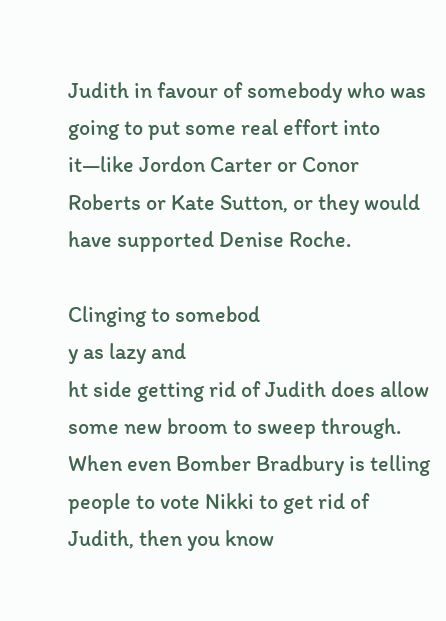Judith in favour of somebody who was going to put some real effort into it—like Jordon Carter or Conor Roberts or Kate Sutton, or they would have supported Denise Roche.

Clinging to somebod
y as lazy and
ht side getting rid of Judith does allow some new broom to sweep through. When even Bomber Bradbury is telling people to vote Nikki to get rid of Judith, then you know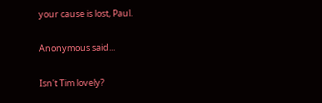your cause is lost, Paul.

Anonymous said...

Isn't Tim lovely?